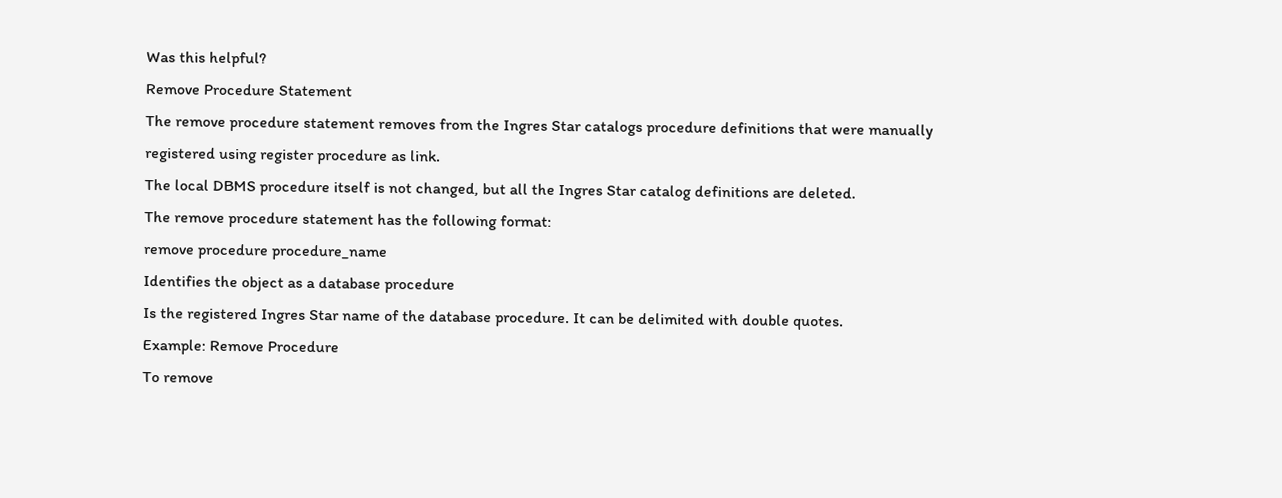Was this helpful?
Remove Procedure Statement
The remove procedure statement removes from the Ingres Star catalogs procedure definitions that were manually registered using register procedure as link.
The local DBMS procedure itself is not changed, but all the Ingres Star catalog definitions are deleted.
The remove procedure statement has the following format:
remove procedure procedure_name
Identifies the object as a database procedure
Is the registered Ingres Star name of the database procedure. It can be delimited with double quotes.
Example: Remove Procedure
To remove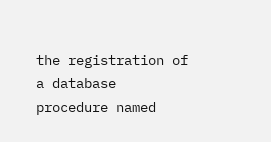the registration of a database procedure named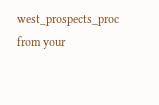west_prospects_proc from your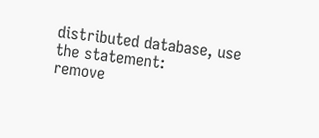distributed database, use the statement:
remove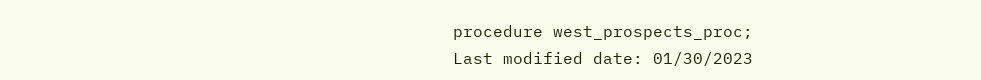procedure west_prospects_proc;
Last modified date: 01/30/2023